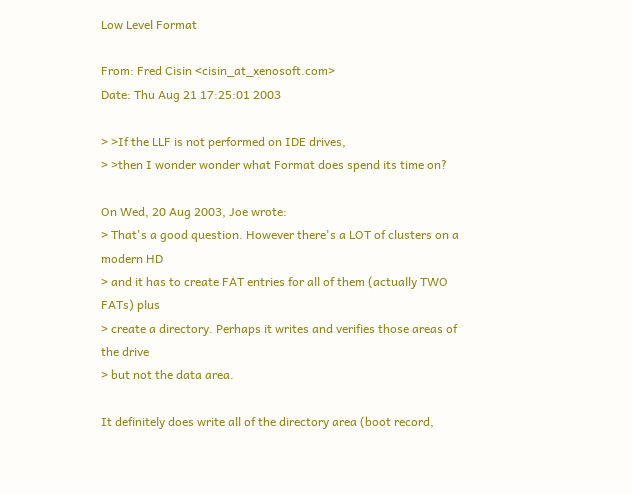Low Level Format

From: Fred Cisin <cisin_at_xenosoft.com>
Date: Thu Aug 21 17:25:01 2003

> >If the LLF is not performed on IDE drives,
> >then I wonder wonder what Format does spend its time on?

On Wed, 20 Aug 2003, Joe wrote:
> That's a good question. However there's a LOT of clusters on a modern HD
> and it has to create FAT entries for all of them (actually TWO FATs) plus
> create a directory. Perhaps it writes and verifies those areas of the drive
> but not the data area.

It definitely does write all of the directory area (boot record,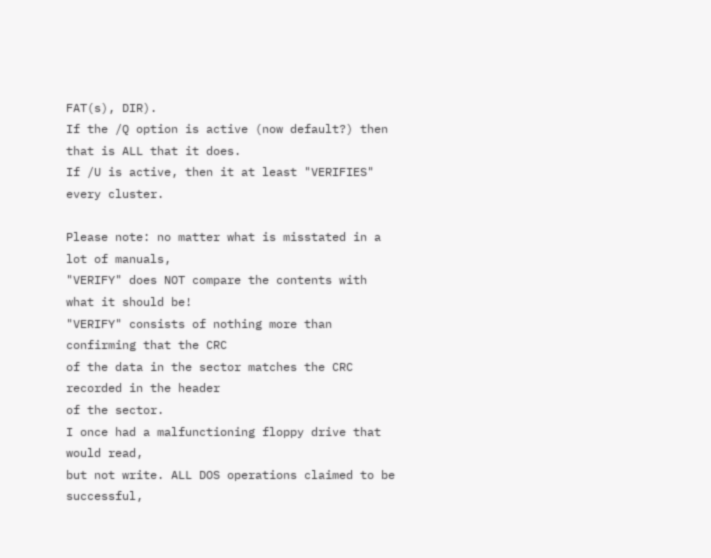FAT(s), DIR).
If the /Q option is active (now default?) then that is ALL that it does.
If /U is active, then it at least "VERIFIES" every cluster.

Please note: no matter what is misstated in a lot of manuals,
"VERIFY" does NOT compare the contents with what it should be!
"VERIFY" consists of nothing more than confirming that the CRC
of the data in the sector matches the CRC recorded in the header
of the sector.
I once had a malfunctioning floppy drive that would read,
but not write. ALL DOS operations claimed to be successful,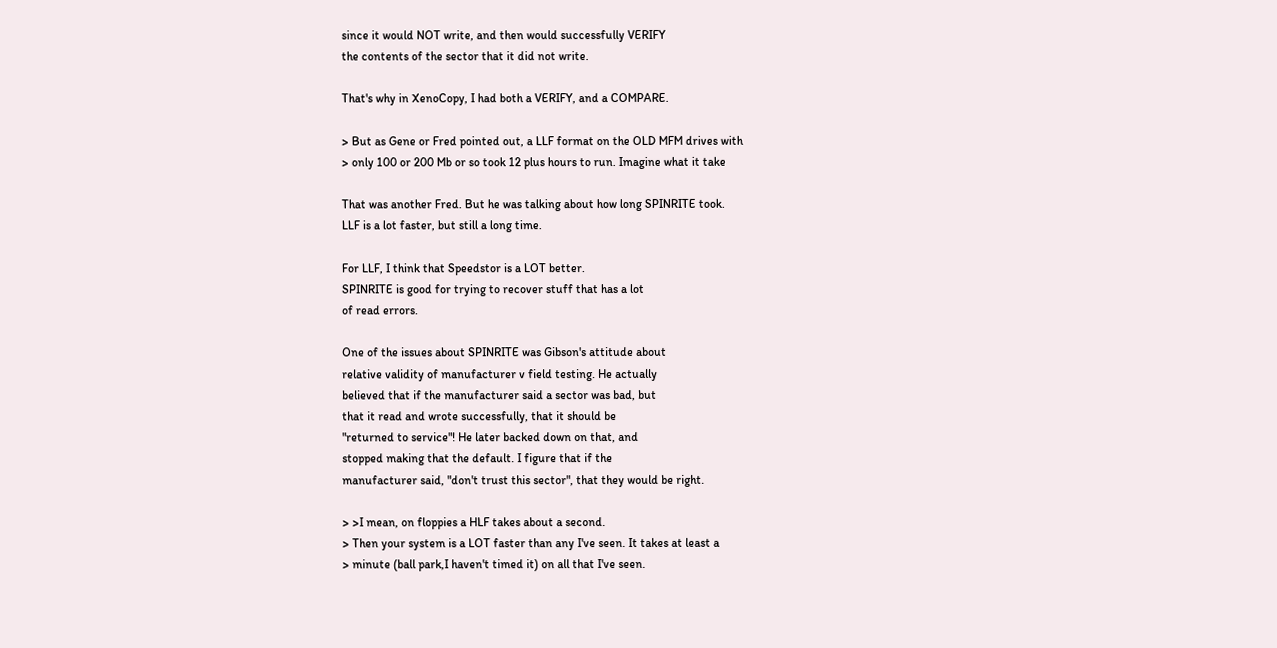since it would NOT write, and then would successfully VERIFY
the contents of the sector that it did not write.

That's why in XenoCopy, I had both a VERIFY, and a COMPARE.

> But as Gene or Fred pointed out, a LLF format on the OLD MFM drives with
> only 100 or 200 Mb or so took 12 plus hours to run. Imagine what it take

That was another Fred. But he was talking about how long SPINRITE took.
LLF is a lot faster, but still a long time.

For LLF, I think that Speedstor is a LOT better.
SPINRITE is good for trying to recover stuff that has a lot
of read errors.

One of the issues about SPINRITE was Gibson's attitude about
relative validity of manufacturer v field testing. He actually
believed that if the manufacturer said a sector was bad, but
that it read and wrote successfully, that it should be
"returned to service"! He later backed down on that, and
stopped making that the default. I figure that if the
manufacturer said, "don't trust this sector", that they would be right.

> >I mean, on floppies a HLF takes about a second.
> Then your system is a LOT faster than any I've seen. It takes at least a
> minute (ball park,I haven't timed it) on all that I've seen.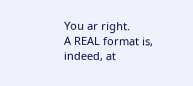You ar right.
A REAL format is, indeed, at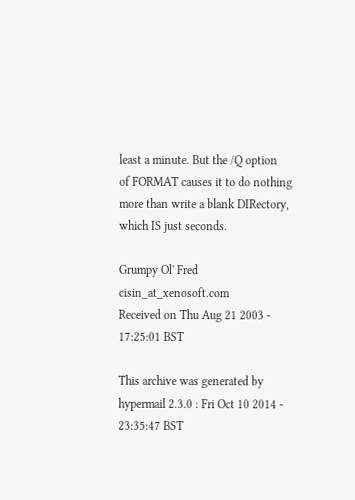least a minute. But the /Q option
of FORMAT causes it to do nothing more than write a blank DIRectory,
which IS just seconds.

Grumpy Ol' Fred             cisin_at_xenosoft.com
Received on Thu Aug 21 2003 - 17:25:01 BST

This archive was generated by hypermail 2.3.0 : Fri Oct 10 2014 - 23:35:47 BST